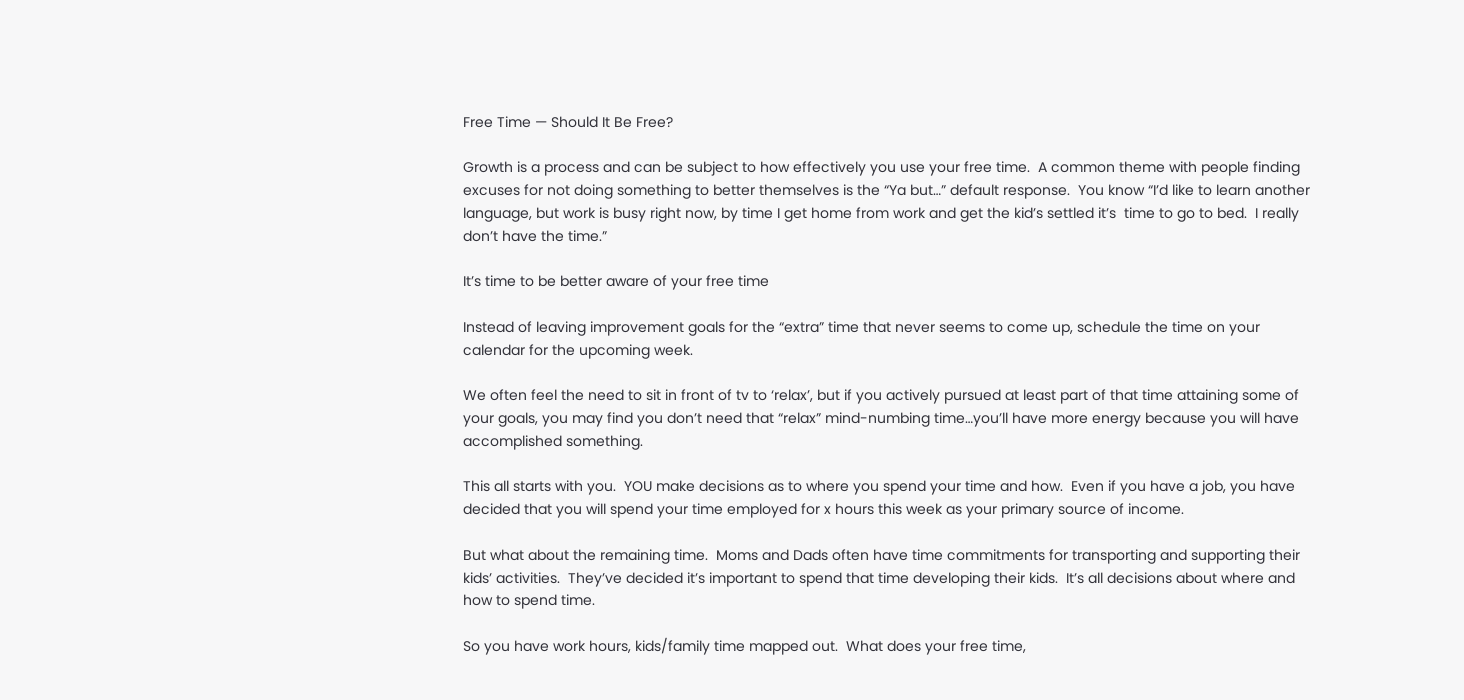Free Time — Should It Be Free?

Growth is a process and can be subject to how effectively you use your free time.  A common theme with people finding excuses for not doing something to better themselves is the “Ya but…” default response.  You know “I’d like to learn another language, but work is busy right now, by time I get home from work and get the kid’s settled it’s  time to go to bed.  I really don’t have the time.”

It’s time to be better aware of your free time

Instead of leaving improvement goals for the “extra” time that never seems to come up, schedule the time on your calendar for the upcoming week.

We often feel the need to sit in front of tv to ‘relax’, but if you actively pursued at least part of that time attaining some of your goals, you may find you don’t need that “relax” mind-numbing time…you’ll have more energy because you will have accomplished something.

This all starts with you.  YOU make decisions as to where you spend your time and how.  Even if you have a job, you have decided that you will spend your time employed for x hours this week as your primary source of income.

But what about the remaining time.  Moms and Dads often have time commitments for transporting and supporting their kids’ activities.  They’ve decided it’s important to spend that time developing their kids.  It’s all decisions about where and how to spend time.

So you have work hours, kids/family time mapped out.  What does your free time,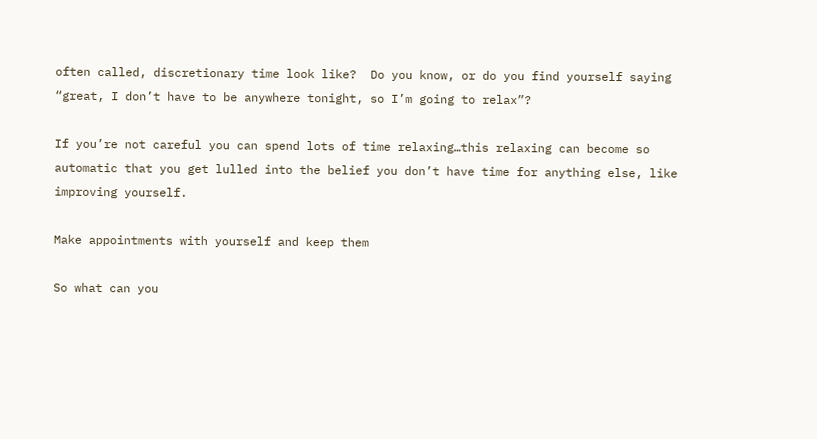often called, discretionary time look like?  Do you know, or do you find yourself saying “great, I don’t have to be anywhere tonight, so I’m going to relax”?

If you’re not careful you can spend lots of time relaxing…this relaxing can become so automatic that you get lulled into the belief you don’t have time for anything else, like improving yourself.

Make appointments with yourself and keep them

So what can you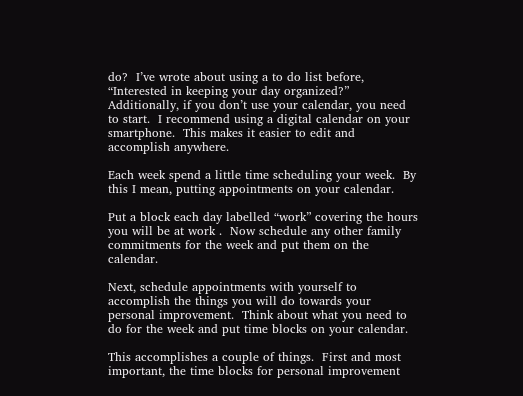do?  I’ve wrote about using a to do list before, “Interested in keeping your day organized?”    Additionally, if you don’t use your calendar, you need to start.  I recommend using a digital calendar on your smartphone.  This makes it easier to edit and accomplish anywhere.

Each week spend a little time scheduling your week.  By this I mean, putting appointments on your calendar.

Put a block each day labelled “work” covering the hours you will be at work .  Now schedule any other family commitments for the week and put them on the calendar.

Next, schedule appointments with yourself to accomplish the things you will do towards your personal improvement.  Think about what you need to do for the week and put time blocks on your calendar.

This accomplishes a couple of things.  First and most important, the time blocks for personal improvement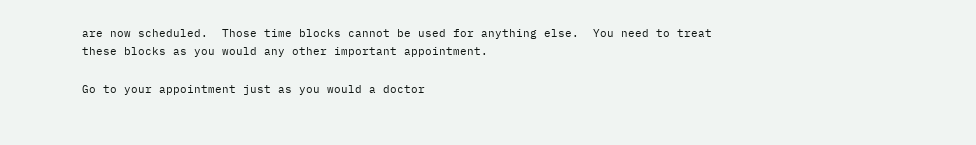are now scheduled.  Those time blocks cannot be used for anything else.  You need to treat these blocks as you would any other important appointment.

Go to your appointment just as you would a doctor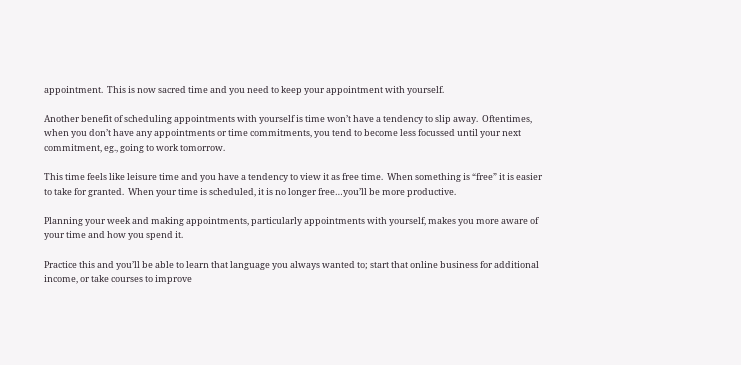appointment.  This is now sacred time and you need to keep your appointment with yourself.

Another benefit of scheduling appointments with yourself is time won’t have a tendency to slip away.  Oftentimes, when you don’t have any appointments or time commitments, you tend to become less focussed until your next commitment, eg., going to work tomorrow.

This time feels like leisure time and you have a tendency to view it as free time.  When something is “free” it is easier to take for granted.  When your time is scheduled, it is no longer free…you’ll be more productive.

Planning your week and making appointments, particularly appointments with yourself, makes you more aware of your time and how you spend it.

Practice this and you’ll be able to learn that language you always wanted to; start that online business for additional income, or take courses to improve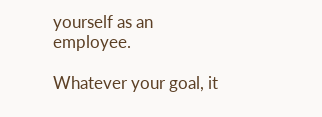yourself as an employee.

Whatever your goal, it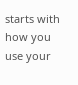starts with how you use your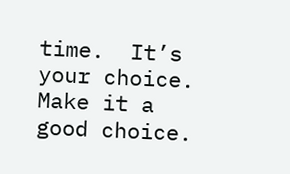time.  It’s your choice.  Make it a good choice.